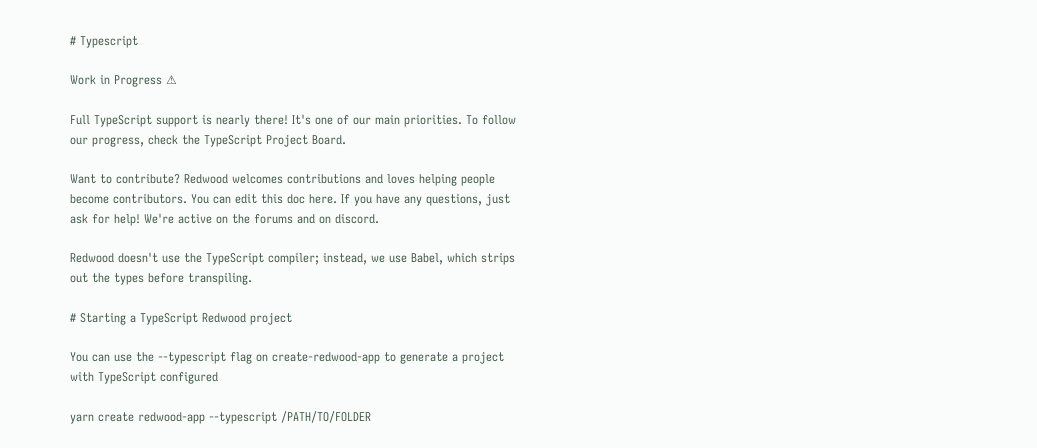# Typescript

Work in Progress ⚠

Full TypeScript support is nearly there! It's one of our main priorities. To follow our progress, check the TypeScript Project Board.

Want to contribute? Redwood welcomes contributions and loves helping people become contributors. You can edit this doc here. If you have any questions, just ask for help! We're active on the forums and on discord.

Redwood doesn't use the TypeScript compiler; instead, we use Babel, which strips out the types before transpiling.

# Starting a TypeScript Redwood project

You can use the --typescript flag on create-redwood-app to generate a project with TypeScript configured

yarn create redwood-app --typescript /PATH/TO/FOLDER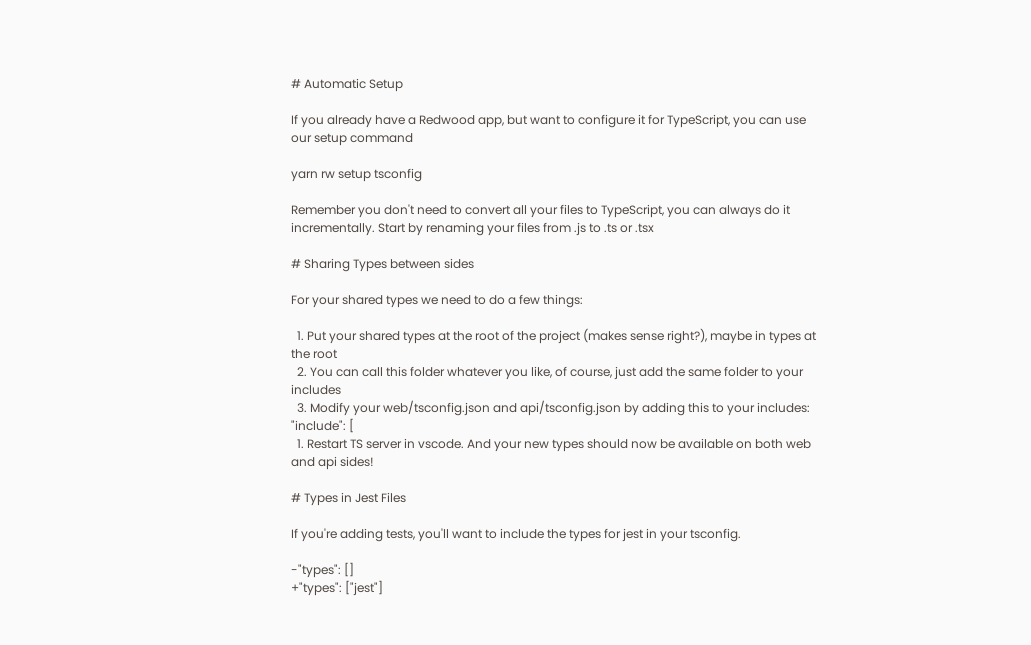# Automatic Setup

If you already have a Redwood app, but want to configure it for TypeScript, you can use our setup command

yarn rw setup tsconfig

Remember you don't need to convert all your files to TypeScript, you can always do it incrementally. Start by renaming your files from .js to .ts or .tsx

# Sharing Types between sides

For your shared types we need to do a few things:

  1. Put your shared types at the root of the project (makes sense right?), maybe in types at the root
  2. You can call this folder whatever you like, of course, just add the same folder to your includes
  3. Modify your web/tsconfig.json and api/tsconfig.json by adding this to your includes:
"include": [
  1. Restart TS server in vscode. And your new types should now be available on both web and api sides!

# Types in Jest Files

If you're adding tests, you'll want to include the types for jest in your tsconfig.

-"types": []
+"types": ["jest"]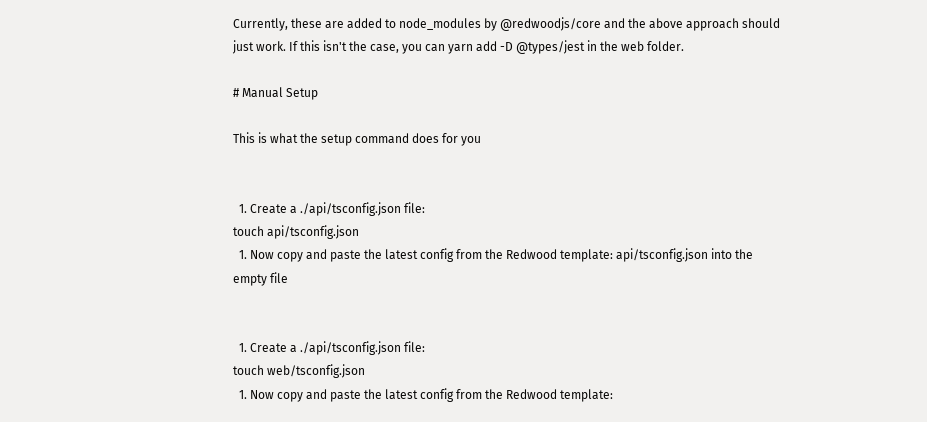Currently, these are added to node_modules by @redwoodjs/core and the above approach should just work. If this isn't the case, you can yarn add -D @types/jest in the web folder.

# Manual Setup

This is what the setup command does for you


  1. Create a ./api/tsconfig.json file:
touch api/tsconfig.json
  1. Now copy and paste the latest config from the Redwood template: api/tsconfig.json into the empty file


  1. Create a ./api/tsconfig.json file:
touch web/tsconfig.json
  1. Now copy and paste the latest config from the Redwood template: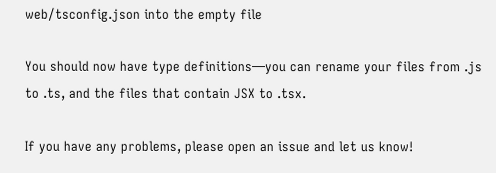web/tsconfig.json into the empty file

You should now have type definitions—you can rename your files from .js to .ts, and the files that contain JSX to .tsx.

If you have any problems, please open an issue and let us know!